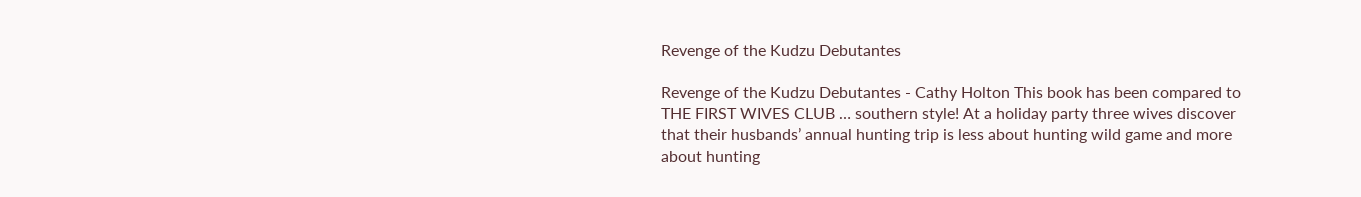Revenge of the Kudzu Debutantes

Revenge of the Kudzu Debutantes - Cathy Holton This book has been compared to THE FIRST WIVES CLUB … southern style! At a holiday party three wives discover that their husbands’ annual hunting trip is less about hunting wild game and more about hunting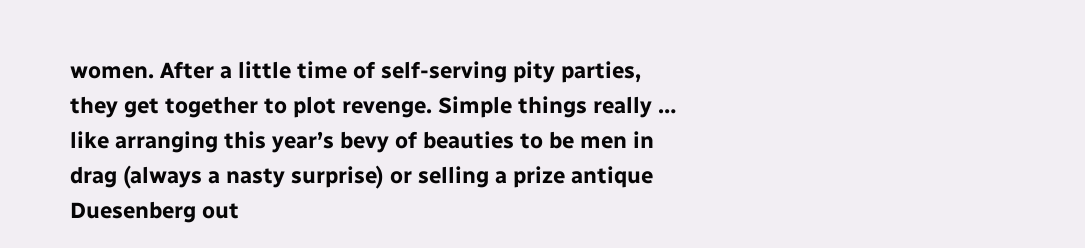women. After a little time of self-serving pity parties, they get together to plot revenge. Simple things really … like arranging this year’s bevy of beauties to be men in drag (always a nasty surprise) or selling a prize antique Duesenberg out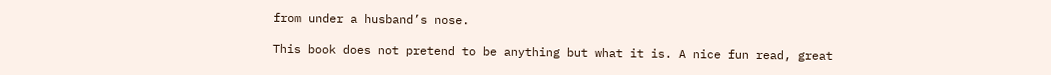from under a husband’s nose.

This book does not pretend to be anything but what it is. A nice fun read, great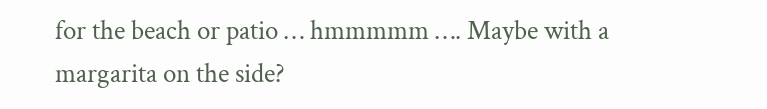for the beach or patio … hmmmmm …. Maybe with a margarita on the side?